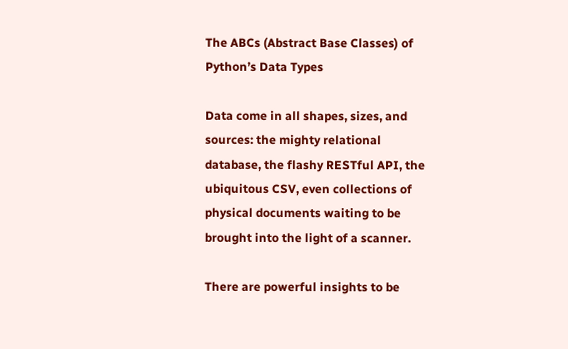The ABCs (Abstract Base Classes) of Python’s Data Types

Data come in all shapes, sizes, and sources: the mighty relational database, the flashy RESTful API, the ubiquitous CSV, even collections of physical documents waiting to be brought into the light of a scanner.

There are powerful insights to be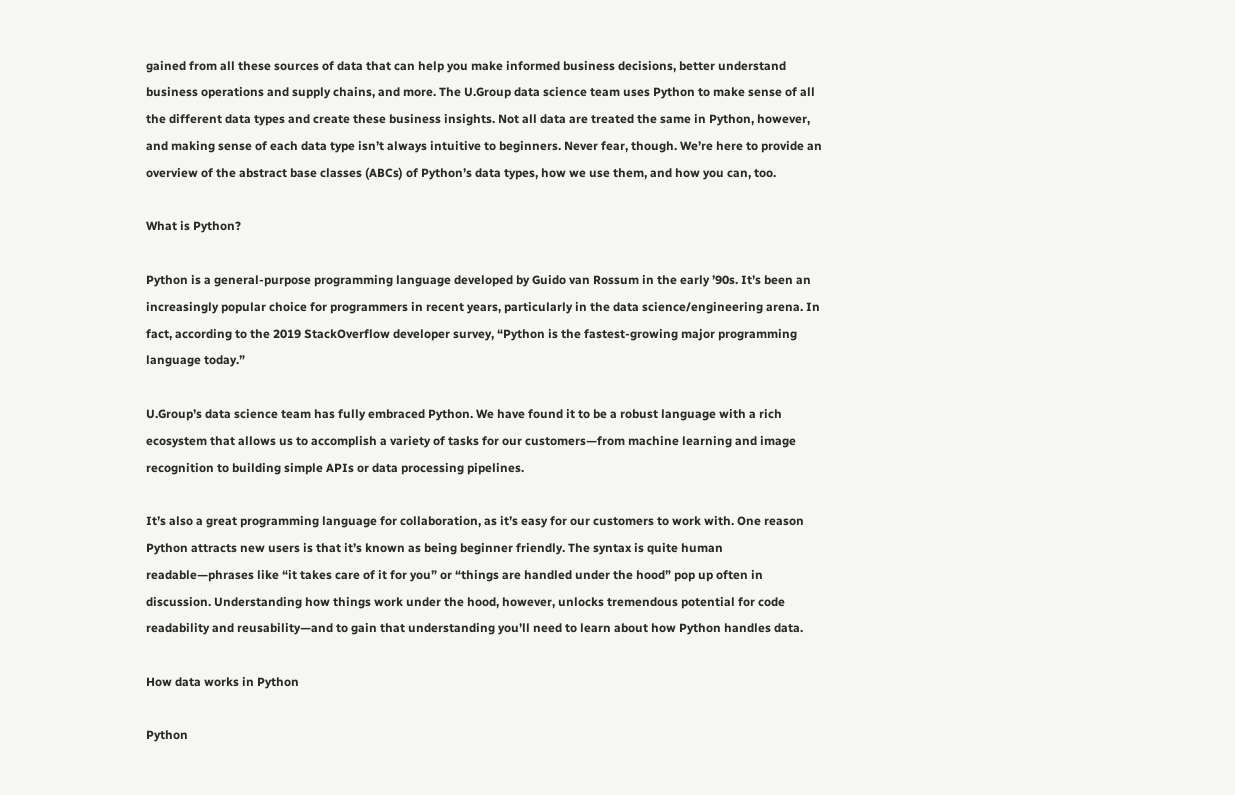gained from all these sources of data that can help you make informed business decisions, better understand business operations and supply chains, and more. The U.Group data science team uses Python to make sense of all the different data types and create these business insights. Not all data are treated the same in Python, however, and making sense of each data type isn’t always intuitive to beginners. Never fear, though. We’re here to provide an overview of the abstract base classes (ABCs) of Python’s data types, how we use them, and how you can, too.

What is Python?

Python is a general-purpose programming language developed by Guido van Rossum in the early ’90s. It’s been an increasingly popular choice for programmers in recent years, particularly in the data science/engineering arena. In fact, according to the 2019 StackOverflow developer survey, “Python is the fastest-growing major programming language today.”

U.Group’s data science team has fully embraced Python. We have found it to be a robust language with a rich ecosystem that allows us to accomplish a variety of tasks for our customers—from machine learning and image recognition to building simple APIs or data processing pipelines.

It’s also a great programming language for collaboration, as it’s easy for our customers to work with. One reason Python attracts new users is that it’s known as being beginner friendly. The syntax is quite human readable—phrases like “it takes care of it for you” or “things are handled under the hood” pop up often in discussion. Understanding how things work under the hood, however, unlocks tremendous potential for code readability and reusability—and to gain that understanding you’ll need to learn about how Python handles data.

How data works in Python

Python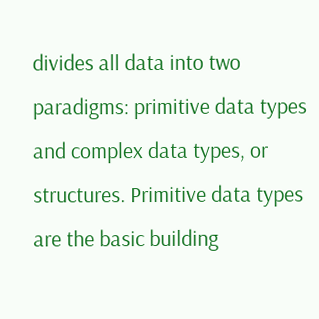divides all data into two paradigms: primitive data types and complex data types, or structures. Primitive data types are the basic building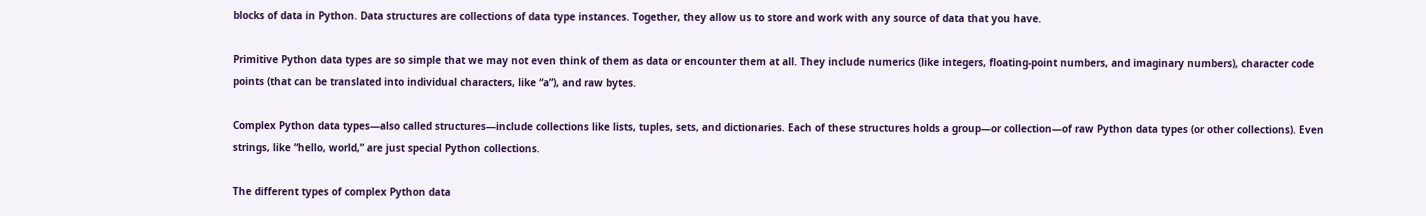blocks of data in Python. Data structures are collections of data type instances. Together, they allow us to store and work with any source of data that you have.

Primitive Python data types are so simple that we may not even think of them as data or encounter them at all. They include numerics (like integers, floating-point numbers, and imaginary numbers), character code points (that can be translated into individual characters, like “a”), and raw bytes.

Complex Python data types—also called structures—include collections like lists, tuples, sets, and dictionaries. Each of these structures holds a group—or collection—of raw Python data types (or other collections). Even strings, like “hello, world,” are just special Python collections.

The different types of complex Python data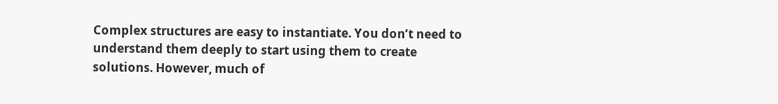Complex structures are easy to instantiate. You don’t need to understand them deeply to start using them to create solutions. However, much of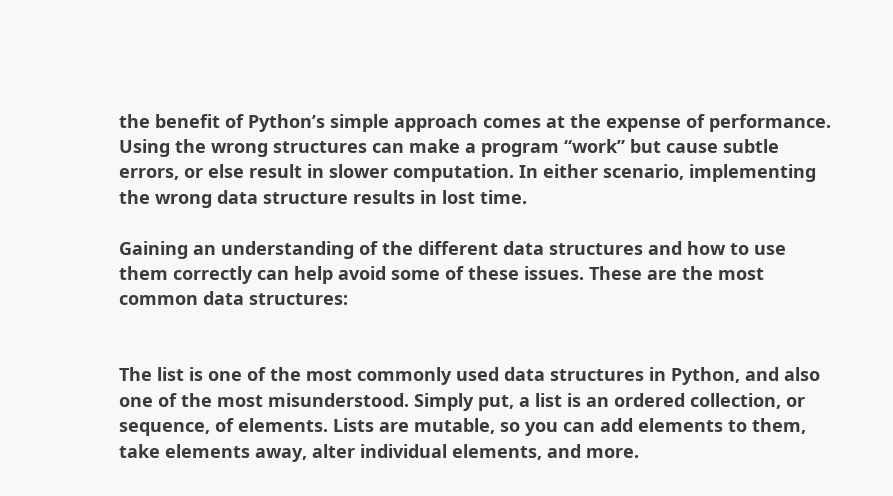the benefit of Python’s simple approach comes at the expense of performance. Using the wrong structures can make a program “work” but cause subtle errors, or else result in slower computation. In either scenario, implementing the wrong data structure results in lost time.

Gaining an understanding of the different data structures and how to use them correctly can help avoid some of these issues. These are the most common data structures:


The list is one of the most commonly used data structures in Python, and also one of the most misunderstood. Simply put, a list is an ordered collection, or sequence, of elements. Lists are mutable, so you can add elements to them, take elements away, alter individual elements, and more.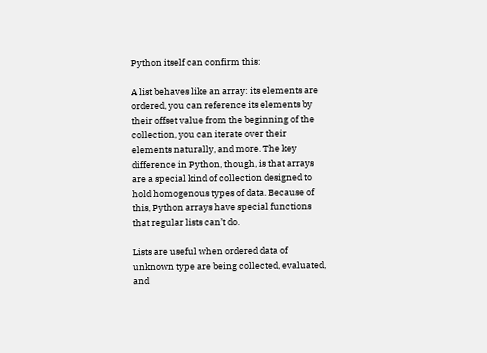Python itself can confirm this:

A list behaves like an array: its elements are ordered, you can reference its elements by their offset value from the beginning of the collection, you can iterate over their elements naturally, and more. The key difference in Python, though, is that arrays are a special kind of collection designed to hold homogenous types of data. Because of this, Python arrays have special functions that regular lists can’t do.

Lists are useful when ordered data of unknown type are being collected, evaluated, and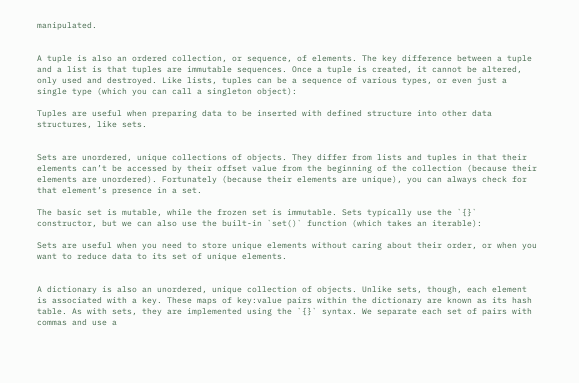manipulated.


A tuple is also an ordered collection, or sequence, of elements. The key difference between a tuple and a list is that tuples are immutable sequences. Once a tuple is created, it cannot be altered, only used and destroyed. Like lists, tuples can be a sequence of various types, or even just a single type (which you can call a singleton object):

Tuples are useful when preparing data to be inserted with defined structure into other data structures, like sets.


Sets are unordered, unique collections of objects. They differ from lists and tuples in that their elements can’t be accessed by their offset value from the beginning of the collection (because their elements are unordered). Fortunately (because their elements are unique), you can always check for that element’s presence in a set.

The basic set is mutable, while the frozen set is immutable. Sets typically use the `{}` constructor, but we can also use the built-in `set()` function (which takes an iterable):

Sets are useful when you need to store unique elements without caring about their order, or when you want to reduce data to its set of unique elements.


A dictionary is also an unordered, unique collection of objects. Unlike sets, though, each element is associated with a key. These maps of key:value pairs within the dictionary are known as its hash table. As with sets, they are implemented using the `{}` syntax. We separate each set of pairs with commas and use a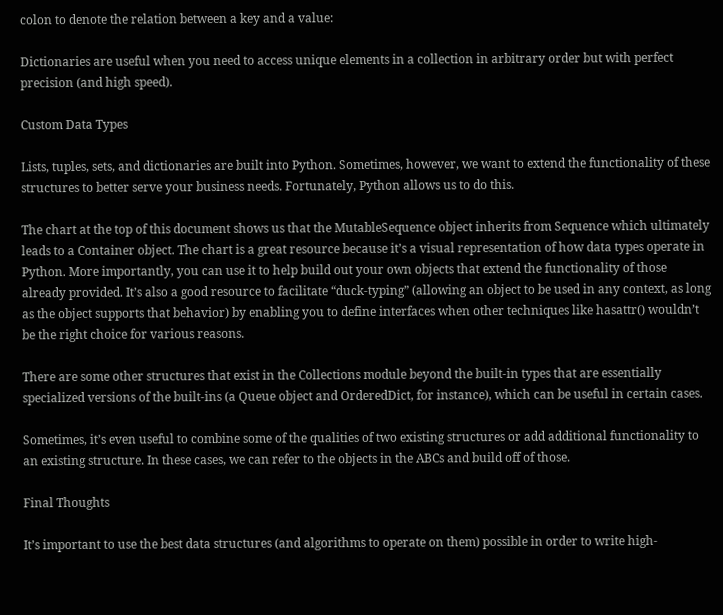colon to denote the relation between a key and a value:

Dictionaries are useful when you need to access unique elements in a collection in arbitrary order but with perfect precision (and high speed).

Custom Data Types

Lists, tuples, sets, and dictionaries are built into Python. Sometimes, however, we want to extend the functionality of these structures to better serve your business needs. Fortunately, Python allows us to do this.

The chart at the top of this document shows us that the MutableSequence object inherits from Sequence which ultimately leads to a Container object. The chart is a great resource because it’s a visual representation of how data types operate in Python. More importantly, you can use it to help build out your own objects that extend the functionality of those already provided. It’s also a good resource to facilitate “duck-typing” (allowing an object to be used in any context, as long as the object supports that behavior) by enabling you to define interfaces when other techniques like hasattr() wouldn’t be the right choice for various reasons.

There are some other structures that exist in the Collections module beyond the built-in types that are essentially specialized versions of the built-ins (a Queue object and OrderedDict, for instance), which can be useful in certain cases.

Sometimes, it’s even useful to combine some of the qualities of two existing structures or add additional functionality to an existing structure. In these cases, we can refer to the objects in the ABCs and build off of those.

Final Thoughts

It’s important to use the best data structures (and algorithms to operate on them) possible in order to write high-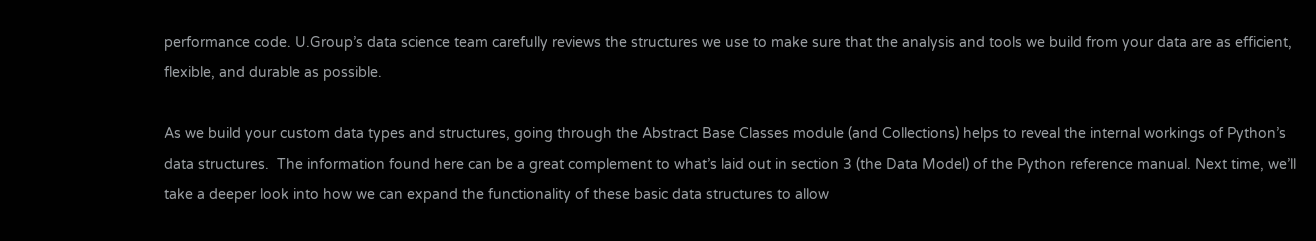performance code. U.Group’s data science team carefully reviews the structures we use to make sure that the analysis and tools we build from your data are as efficient, flexible, and durable as possible.

As we build your custom data types and structures, going through the Abstract Base Classes module (and Collections) helps to reveal the internal workings of Python’s data structures.  The information found here can be a great complement to what’s laid out in section 3 (the Data Model) of the Python reference manual. Next time, we’ll take a deeper look into how we can expand the functionality of these basic data structures to allow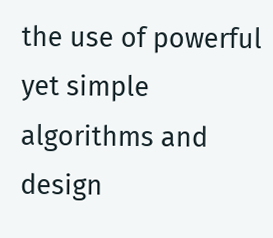the use of powerful yet simple algorithms and design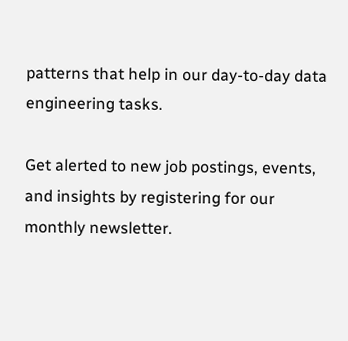patterns that help in our day-to-day data engineering tasks.

Get alerted to new job postings, events, and insights by registering for our monthly newsletter.